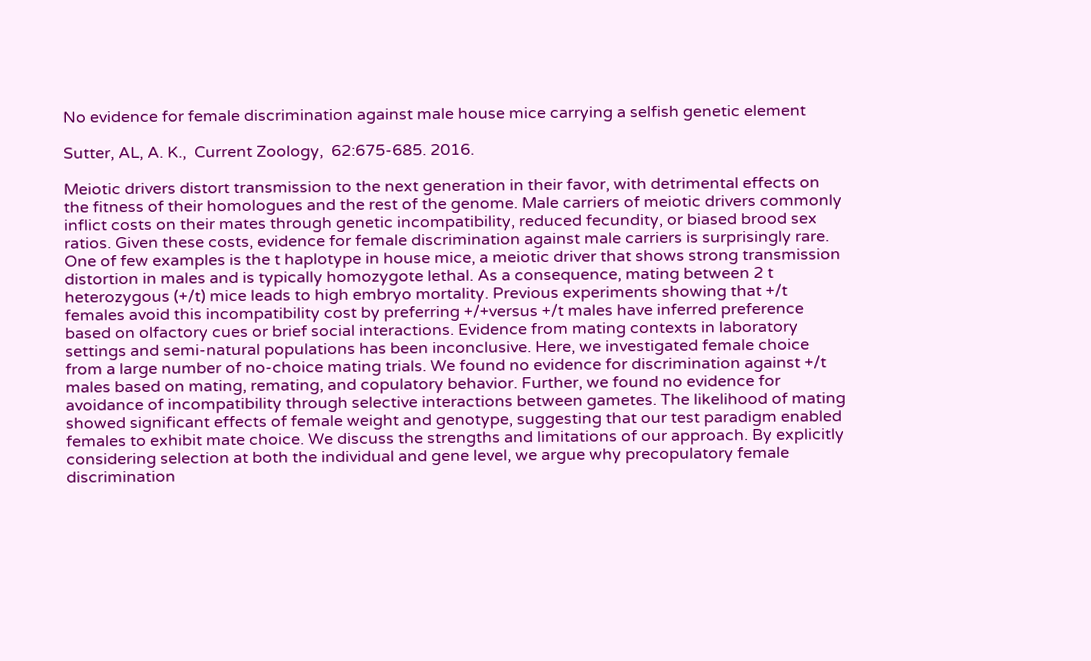No evidence for female discrimination against male house mice carrying a selfish genetic element

Sutter, AL, A. K.,  Current Zoology,  62:675-685. 2016.

Meiotic drivers distort transmission to the next generation in their favor, with detrimental effects on the fitness of their homologues and the rest of the genome. Male carriers of meiotic drivers commonly inflict costs on their mates through genetic incompatibility, reduced fecundity, or biased brood sex ratios. Given these costs, evidence for female discrimination against male carriers is surprisingly rare. One of few examples is the t haplotype in house mice, a meiotic driver that shows strong transmission distortion in males and is typically homozygote lethal. As a consequence, mating between 2 t heterozygous (+/t) mice leads to high embryo mortality. Previous experiments showing that +/t females avoid this incompatibility cost by preferring +/+versus +/t males have inferred preference based on olfactory cues or brief social interactions. Evidence from mating contexts in laboratory settings and semi-natural populations has been inconclusive. Here, we investigated female choice from a large number of no-choice mating trials. We found no evidence for discrimination against +/t males based on mating, remating, and copulatory behavior. Further, we found no evidence for avoidance of incompatibility through selective interactions between gametes. The likelihood of mating showed significant effects of female weight and genotype, suggesting that our test paradigm enabled females to exhibit mate choice. We discuss the strengths and limitations of our approach. By explicitly considering selection at both the individual and gene level, we argue why precopulatory female discrimination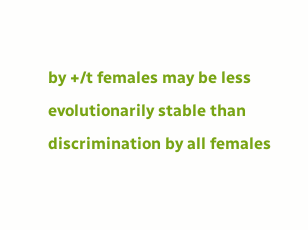by +/t females may be less evolutionarily stable than discrimination by all females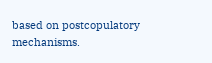based on postcopulatory mechanisms.